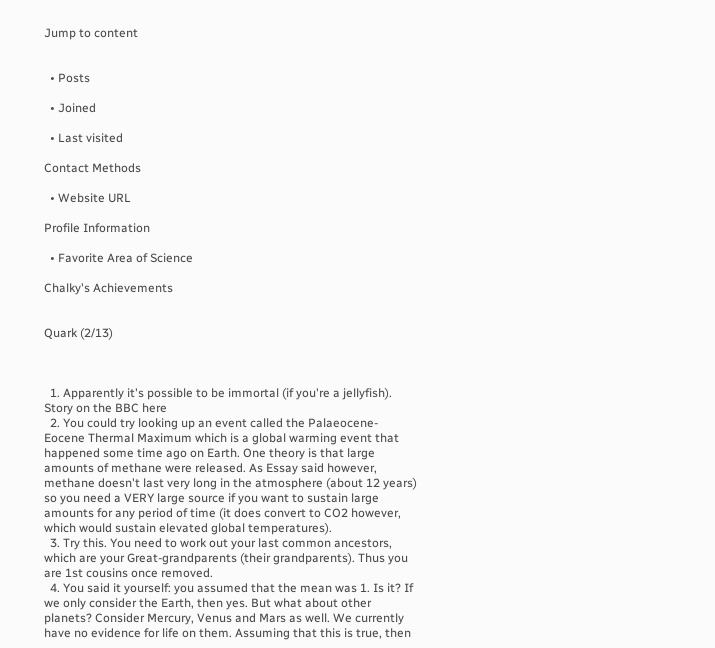Jump to content


  • Posts

  • Joined

  • Last visited

Contact Methods

  • Website URL

Profile Information

  • Favorite Area of Science

Chalky's Achievements


Quark (2/13)



  1. Apparently it's possible to be immortal (if you're a jellyfish). Story on the BBC here
  2. You could try looking up an event called the Palaeocene-Eocene Thermal Maximum which is a global warming event that happened some time ago on Earth. One theory is that large amounts of methane were released. As Essay said however, methane doesn't last very long in the atmosphere (about 12 years) so you need a VERY large source if you want to sustain large amounts for any period of time (it does convert to CO2 however, which would sustain elevated global temperatures).
  3. Try this. You need to work out your last common ancestors, which are your Great-grandparents (their grandparents). Thus you are 1st cousins once removed.
  4. You said it yourself: you assumed that the mean was 1. Is it? If we only consider the Earth, then yes. But what about other planets? Consider Mercury, Venus and Mars as well. We currently have no evidence for life on them. Assuming that this is true, then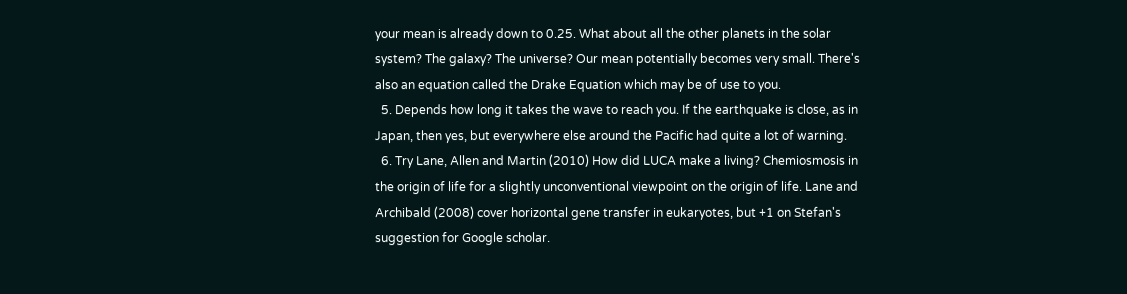your mean is already down to 0.25. What about all the other planets in the solar system? The galaxy? The universe? Our mean potentially becomes very small. There's also an equation called the Drake Equation which may be of use to you.
  5. Depends how long it takes the wave to reach you. If the earthquake is close, as in Japan, then yes, but everywhere else around the Pacific had quite a lot of warning.
  6. Try Lane, Allen and Martin (2010) How did LUCA make a living? Chemiosmosis in the origin of life for a slightly unconventional viewpoint on the origin of life. Lane and Archibald (2008) cover horizontal gene transfer in eukaryotes, but +1 on Stefan's suggestion for Google scholar.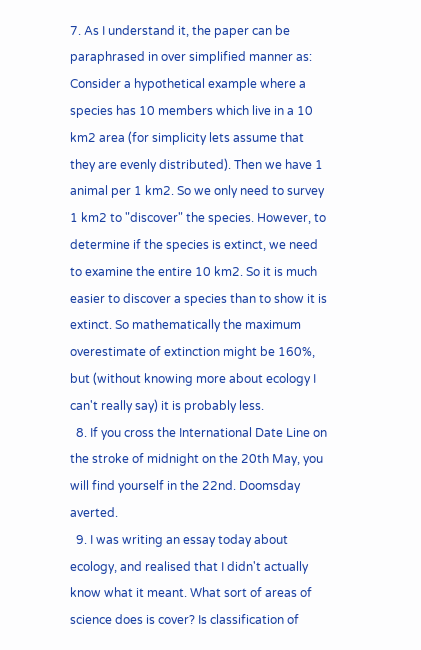7. As I understand it, the paper can be paraphrased in over simplified manner as: Consider a hypothetical example where a species has 10 members which live in a 10 km2 area (for simplicity lets assume that they are evenly distributed). Then we have 1 animal per 1 km2. So we only need to survey 1 km2 to "discover" the species. However, to determine if the species is extinct, we need to examine the entire 10 km2. So it is much easier to discover a species than to show it is extinct. So mathematically the maximum overestimate of extinction might be 160%, but (without knowing more about ecology I can't really say) it is probably less.
  8. If you cross the International Date Line on the stroke of midnight on the 20th May, you will find yourself in the 22nd. Doomsday averted.
  9. I was writing an essay today about ecology, and realised that I didn't actually know what it meant. What sort of areas of science does is cover? Is classification of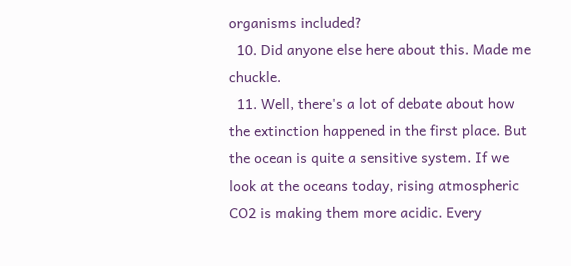organisms included?
  10. Did anyone else here about this. Made me chuckle.
  11. Well, there's a lot of debate about how the extinction happened in the first place. But the ocean is quite a sensitive system. If we look at the oceans today, rising atmospheric CO2 is making them more acidic. Every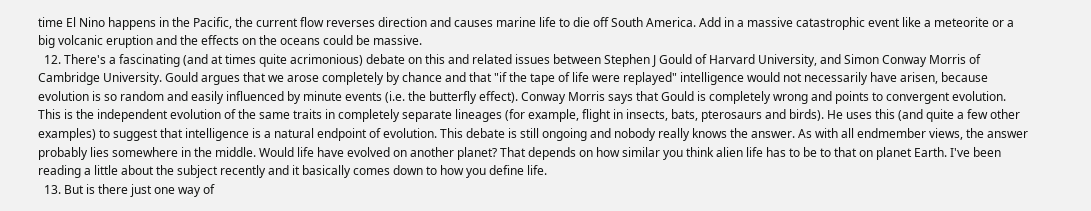time El Nino happens in the Pacific, the current flow reverses direction and causes marine life to die off South America. Add in a massive catastrophic event like a meteorite or a big volcanic eruption and the effects on the oceans could be massive.
  12. There's a fascinating (and at times quite acrimonious) debate on this and related issues between Stephen J Gould of Harvard University, and Simon Conway Morris of Cambridge University. Gould argues that we arose completely by chance and that "if the tape of life were replayed" intelligence would not necessarily have arisen, because evolution is so random and easily influenced by minute events (i.e. the butterfly effect). Conway Morris says that Gould is completely wrong and points to convergent evolution. This is the independent evolution of the same traits in completely separate lineages (for example, flight in insects, bats, pterosaurs and birds). He uses this (and quite a few other examples) to suggest that intelligence is a natural endpoint of evolution. This debate is still ongoing and nobody really knows the answer. As with all endmember views, the answer probably lies somewhere in the middle. Would life have evolved on another planet? That depends on how similar you think alien life has to be to that on planet Earth. I've been reading a little about the subject recently and it basically comes down to how you define life.
  13. But is there just one way of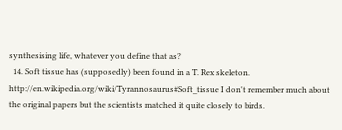synthesising life, whatever you define that as?
  14. Soft tissue has (supposedly) been found in a T. Rex skeleton. http://en.wikipedia.org/wiki/Tyrannosaurus#Soft_tissue I don't remember much about the original papers but the scientists matched it quite closely to birds.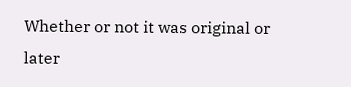Whether or not it was original or later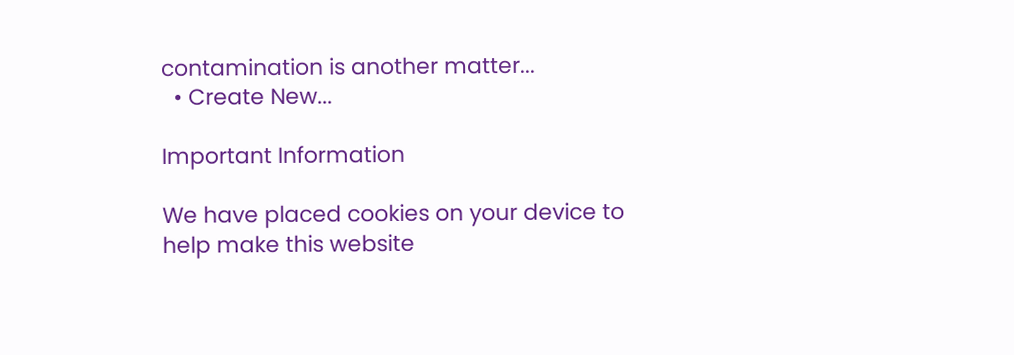contamination is another matter...
  • Create New...

Important Information

We have placed cookies on your device to help make this website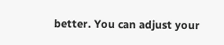better. You can adjust your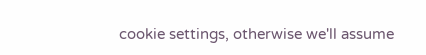cookie settings, otherwise we'll assume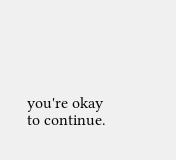you're okay to continue.